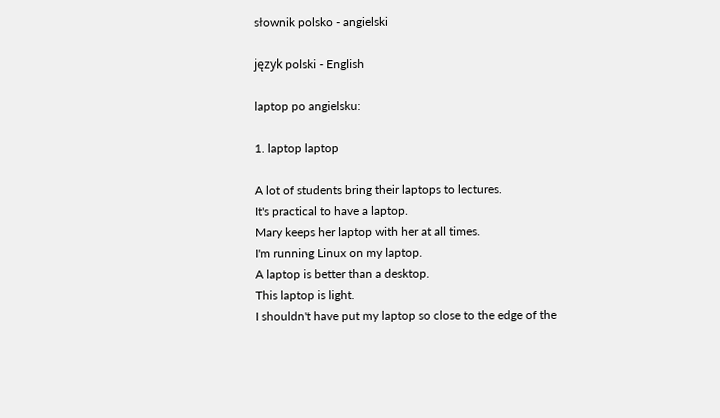słownik polsko - angielski

język polski - English

laptop po angielsku:

1. laptop laptop

A lot of students bring their laptops to lectures.
It's practical to have a laptop.
Mary keeps her laptop with her at all times.
I'm running Linux on my laptop.
A laptop is better than a desktop.
This laptop is light.
I shouldn't have put my laptop so close to the edge of the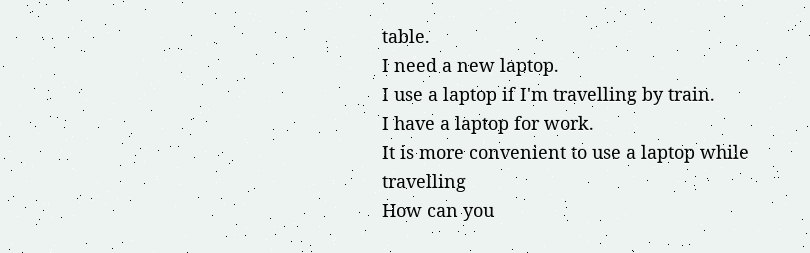table.
I need a new laptop.
I use a laptop if I'm travelling by train.
I have a laptop for work.
It is more convenient to use a laptop while travelling
How can you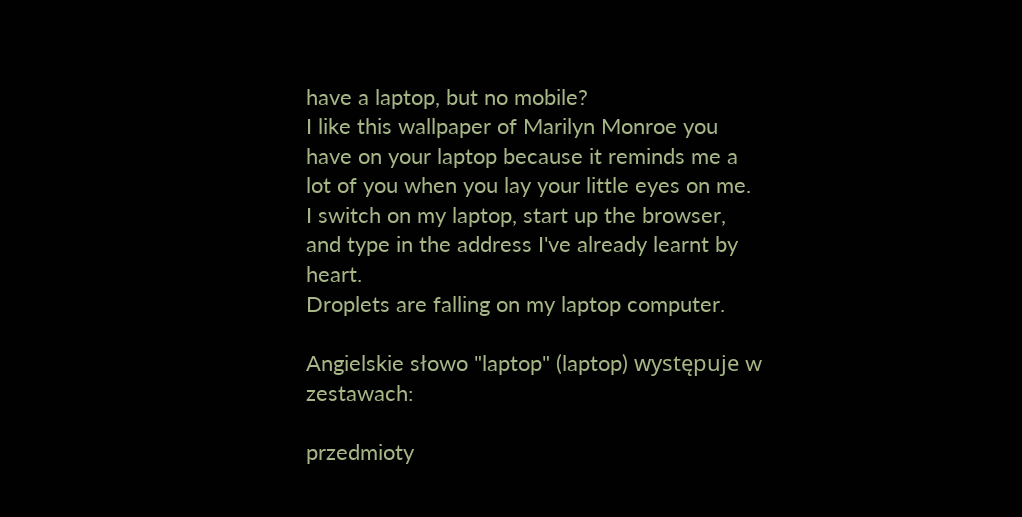have a laptop, but no mobile?
I like this wallpaper of Marilyn Monroe you have on your laptop because it reminds me a lot of you when you lay your little eyes on me.
I switch on my laptop, start up the browser, and type in the address I've already learnt by heart.
Droplets are falling on my laptop computer.

Angielskie słowo "laptop" (laptop) występuje w zestawach:

przedmioty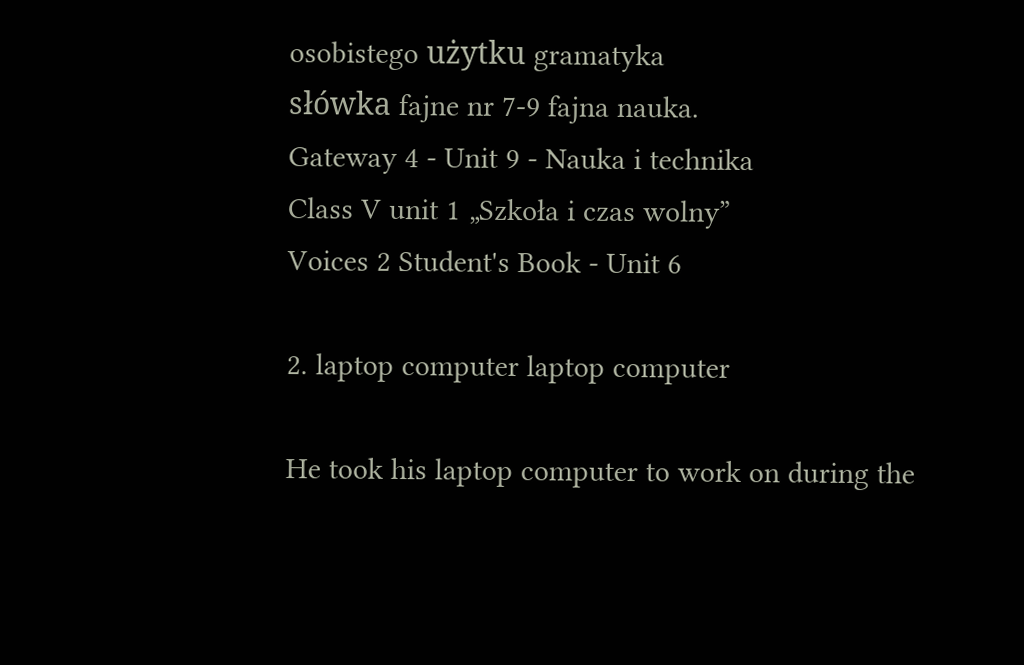osobistego użytku gramatyka
słówka fajne nr 7-9 fajna nauka.
Gateway 4 - Unit 9 - Nauka i technika
Class V unit 1 „Szkoła i czas wolny”
Voices 2 Student's Book - Unit 6

2. laptop computer laptop computer

He took his laptop computer to work on during the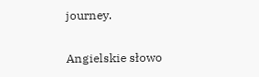journey.

Angielskie słowo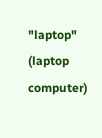"laptop" (laptop computer)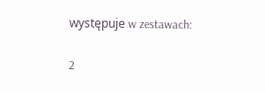występuje w zestawach:

2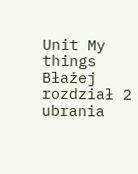Unit My things
Błażej rozdział 2
ubrania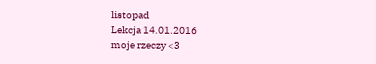listopad
Lekcja 14.01.2016
moje rzeczy <3